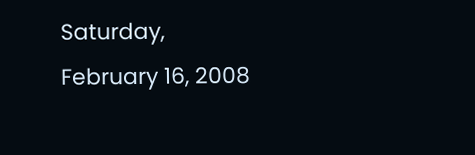Saturday, February 16, 2008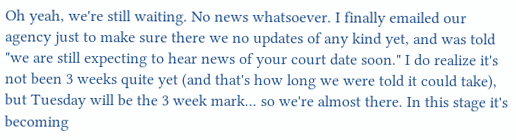Oh yeah, we're still waiting. No news whatsoever. I finally emailed our agency just to make sure there we no updates of any kind yet, and was told "we are still expecting to hear news of your court date soon." I do realize it's not been 3 weeks quite yet (and that's how long we were told it could take), but Tuesday will be the 3 week mark... so we're almost there. In this stage it's becoming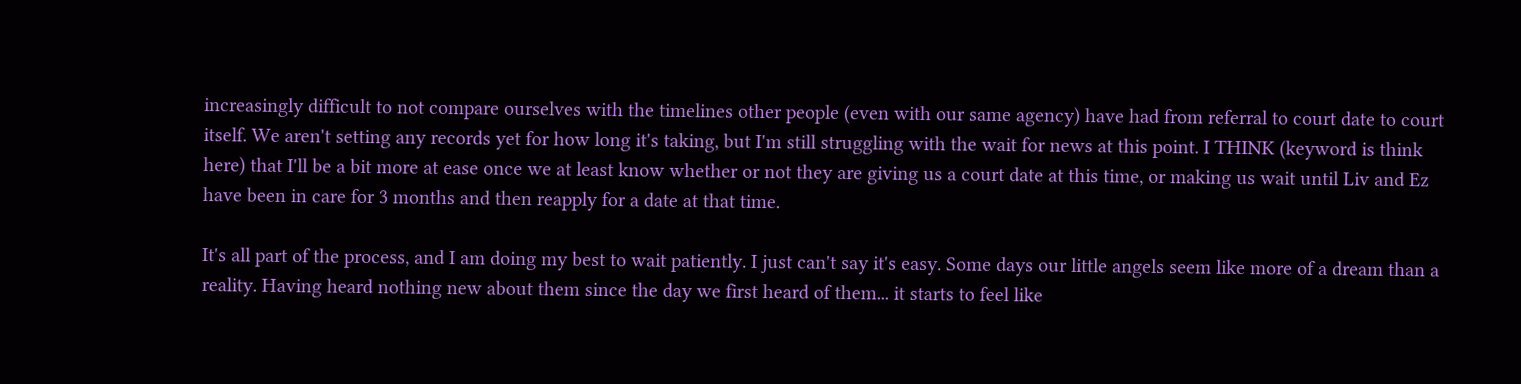increasingly difficult to not compare ourselves with the timelines other people (even with our same agency) have had from referral to court date to court itself. We aren't setting any records yet for how long it's taking, but I'm still struggling with the wait for news at this point. I THINK (keyword is think here) that I'll be a bit more at ease once we at least know whether or not they are giving us a court date at this time, or making us wait until Liv and Ez have been in care for 3 months and then reapply for a date at that time.

It's all part of the process, and I am doing my best to wait patiently. I just can't say it's easy. Some days our little angels seem like more of a dream than a reality. Having heard nothing new about them since the day we first heard of them... it starts to feel like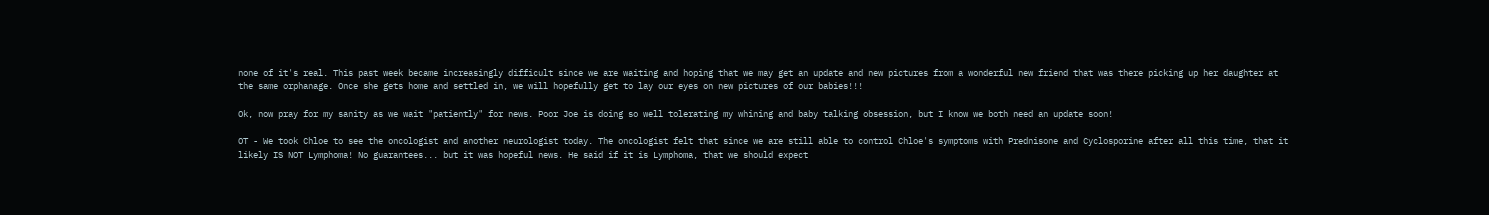none of it's real. This past week became increasingly difficult since we are waiting and hoping that we may get an update and new pictures from a wonderful new friend that was there picking up her daughter at the same orphanage. Once she gets home and settled in, we will hopefully get to lay our eyes on new pictures of our babies!!!

Ok, now pray for my sanity as we wait "patiently" for news. Poor Joe is doing so well tolerating my whining and baby talking obsession, but I know we both need an update soon!

OT - We took Chloe to see the oncologist and another neurologist today. The oncologist felt that since we are still able to control Chloe's symptoms with Prednisone and Cyclosporine after all this time, that it likely IS NOT Lymphoma! No guarantees... but it was hopeful news. He said if it is Lymphoma, that we should expect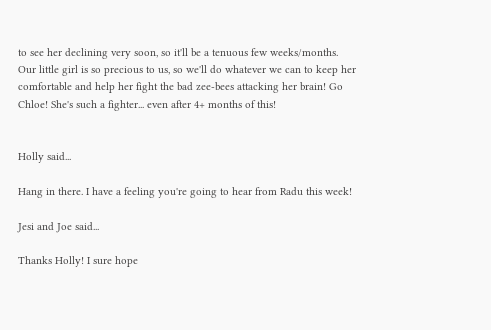to see her declining very soon, so it'll be a tenuous few weeks/months. Our little girl is so precious to us, so we'll do whatever we can to keep her comfortable and help her fight the bad zee-bees attacking her brain! Go Chloe! She's such a fighter... even after 4+ months of this!


Holly said...

Hang in there. I have a feeling you're going to hear from Radu this week!

Jesi and Joe said...

Thanks Holly! I sure hope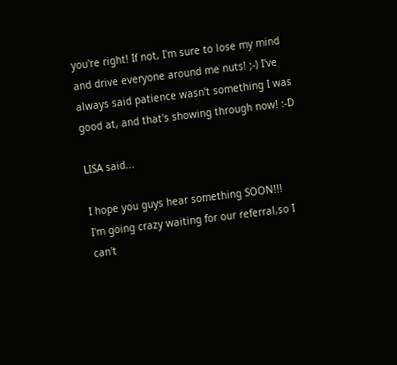you're right! If not, I'm sure to lose my mind and drive everyone around me nuts! ;-) I've always said patience wasn't something I was good at, and that's showing through now! :-D

LISA said...

I hope you guys hear something SOON!!!
I'm going crazy waiting for our referral,so I can't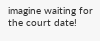imagine waiting for the court date!